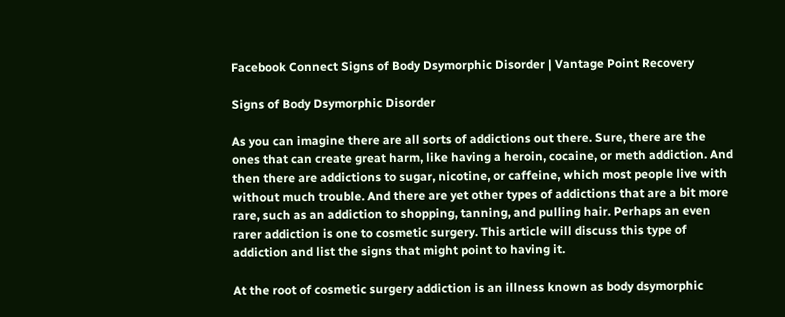Facebook Connect Signs of Body Dsymorphic Disorder | Vantage Point Recovery

Signs of Body Dsymorphic Disorder

As you can imagine there are all sorts of addictions out there. Sure, there are the ones that can create great harm, like having a heroin, cocaine, or meth addiction. And then there are addictions to sugar, nicotine, or caffeine, which most people live with without much trouble. And there are yet other types of addictions that are a bit more rare, such as an addiction to shopping, tanning, and pulling hair. Perhaps an even rarer addiction is one to cosmetic surgery. This article will discuss this type of addiction and list the signs that might point to having it.

At the root of cosmetic surgery addiction is an illness known as body dsymorphic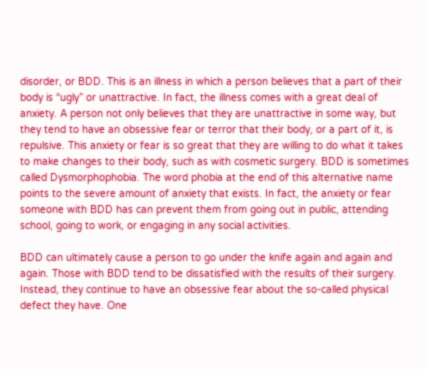disorder, or BDD. This is an illness in which a person believes that a part of their body is “ugly” or unattractive. In fact, the illness comes with a great deal of anxiety. A person not only believes that they are unattractive in some way, but they tend to have an obsessive fear or terror that their body, or a part of it, is repulsive. This anxiety or fear is so great that they are willing to do what it takes to make changes to their body, such as with cosmetic surgery. BDD is sometimes called Dysmorphophobia. The word phobia at the end of this alternative name points to the severe amount of anxiety that exists. In fact, the anxiety or fear someone with BDD has can prevent them from going out in public, attending school, going to work, or engaging in any social activities.

BDD can ultimately cause a person to go under the knife again and again and again. Those with BDD tend to be dissatisfied with the results of their surgery. Instead, they continue to have an obsessive fear about the so-called physical defect they have. One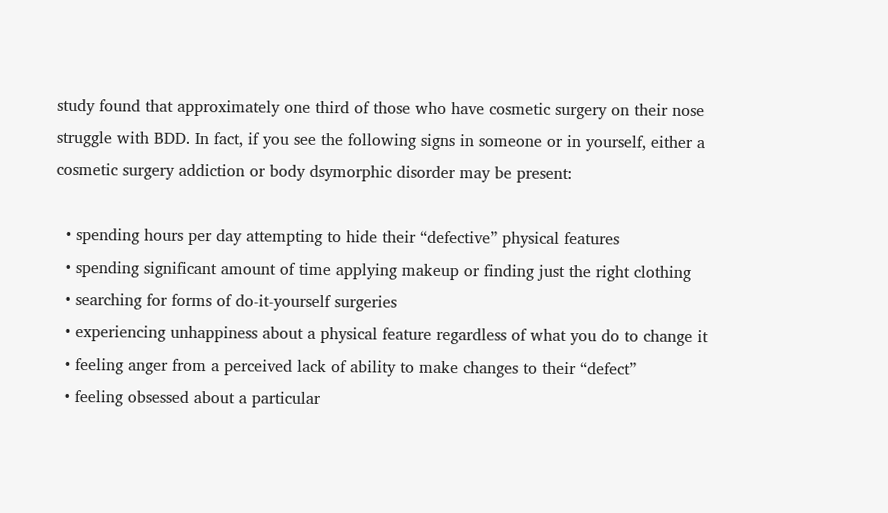study found that approximately one third of those who have cosmetic surgery on their nose struggle with BDD. In fact, if you see the following signs in someone or in yourself, either a cosmetic surgery addiction or body dsymorphic disorder may be present:

  • spending hours per day attempting to hide their “defective” physical features
  • spending significant amount of time applying makeup or finding just the right clothing
  • searching for forms of do-it-yourself surgeries
  • experiencing unhappiness about a physical feature regardless of what you do to change it
  • feeling anger from a perceived lack of ability to make changes to their “defect”
  • feeling obsessed about a particular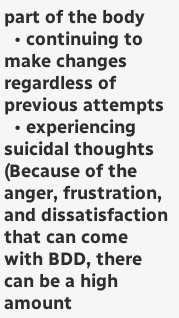part of the body
  • continuing to make changes regardless of previous attempts
  • experiencing suicidal thoughts (Because of the anger, frustration, and dissatisfaction that can come with BDD, there can be a high amount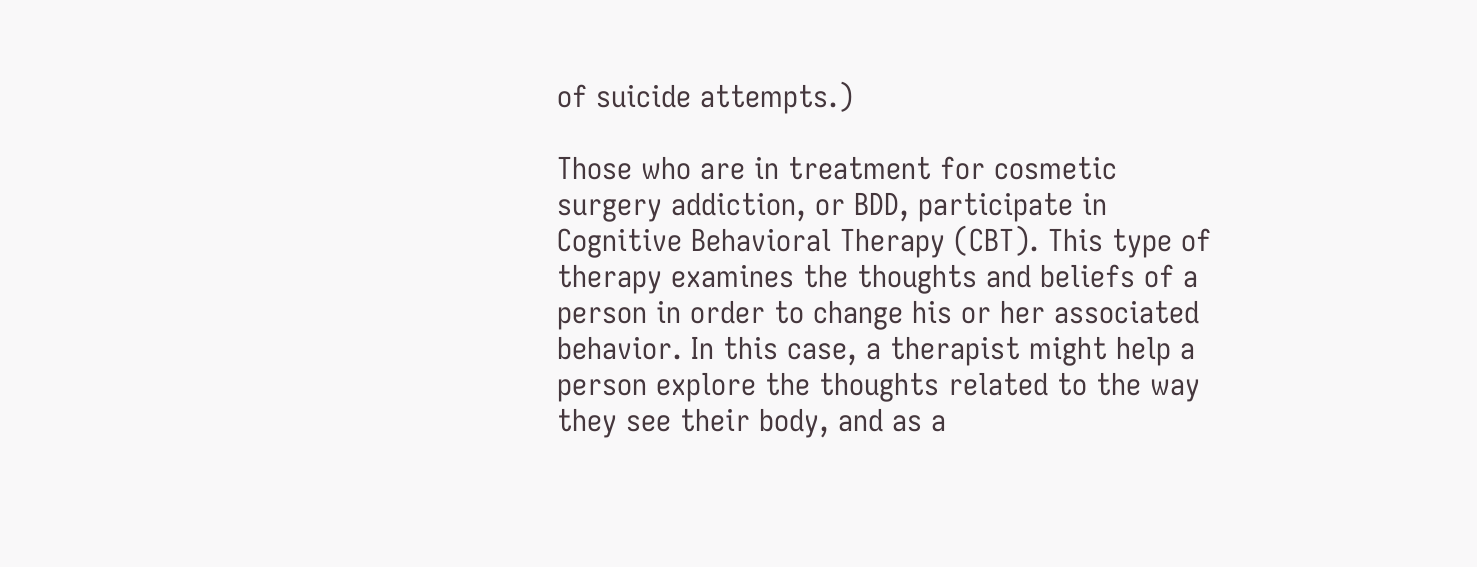of suicide attempts.)

Those who are in treatment for cosmetic surgery addiction, or BDD, participate in Cognitive Behavioral Therapy (CBT). This type of therapy examines the thoughts and beliefs of a person in order to change his or her associated behavior. In this case, a therapist might help a person explore the thoughts related to the way they see their body, and as a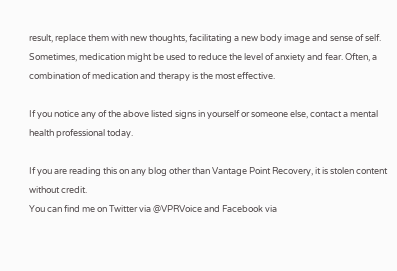result, replace them with new thoughts, facilitating a new body image and sense of self. Sometimes, medication might be used to reduce the level of anxiety and fear. Often, a combination of medication and therapy is the most effective.

If you notice any of the above listed signs in yourself or someone else, contact a mental health professional today.

If you are reading this on any blog other than Vantage Point Recovery, it is stolen content without credit.
You can find me on Twitter via @VPRVoice and Facebook via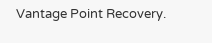Vantage Point Recovery.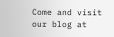Come and visit our blog at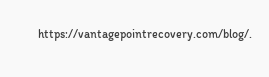https://vantagepointrecovery.com/blog/.